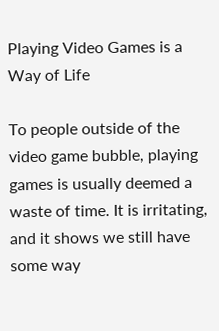Playing Video Games is a Way of Life

To people outside of the video game bubble, playing games is usually deemed a waste of time. It is irritating, and it shows we still have some way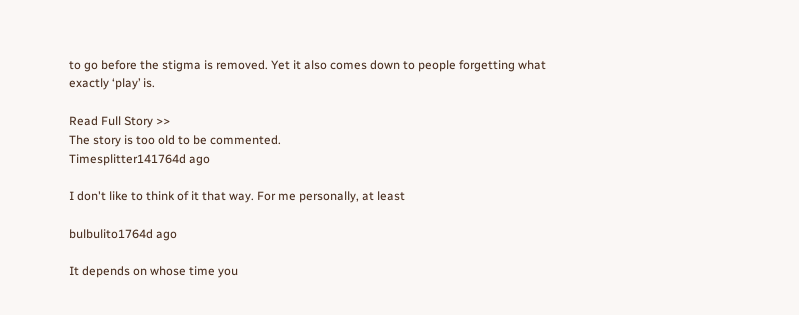to go before the stigma is removed. Yet it also comes down to people forgetting what exactly ‘play’ is.

Read Full Story >>
The story is too old to be commented.
Timesplitter141764d ago

I don't like to think of it that way. For me personally, at least

bulbulito1764d ago

It depends on whose time you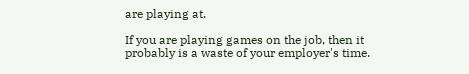are playing at.

If you are playing games on the job, then it probably is a waste of your employer's time.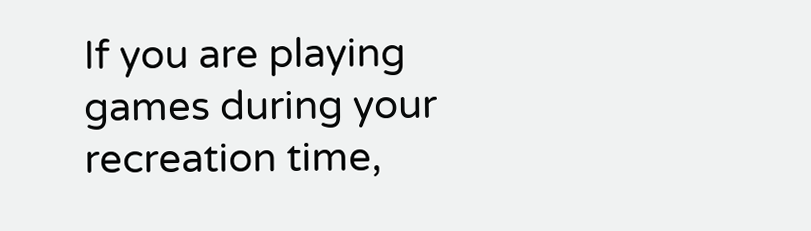If you are playing games during your recreation time,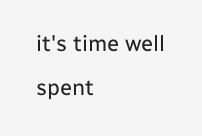it's time well spent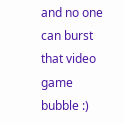and no one can burst that video game bubble :)